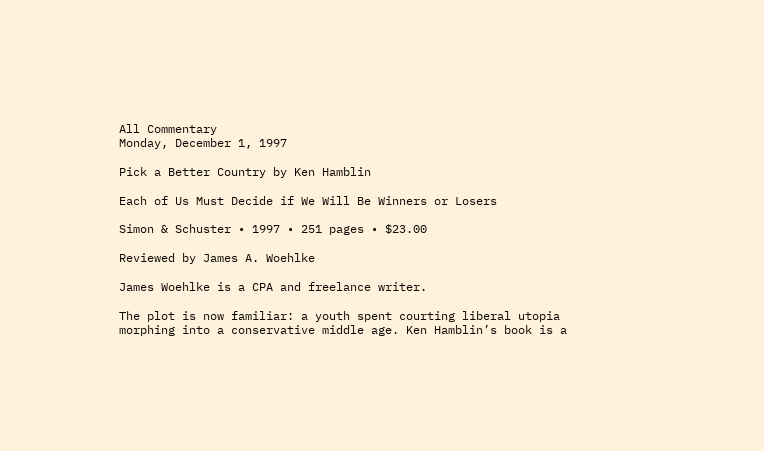All Commentary
Monday, December 1, 1997

Pick a Better Country by Ken Hamblin

Each of Us Must Decide if We Will Be Winners or Losers

Simon & Schuster • 1997 • 251 pages • $23.00

Reviewed by James A. Woehlke

James Woehlke is a CPA and freelance writer.

The plot is now familiar: a youth spent courting liberal utopia morphing into a conservative middle age. Ken Hamblin’s book is a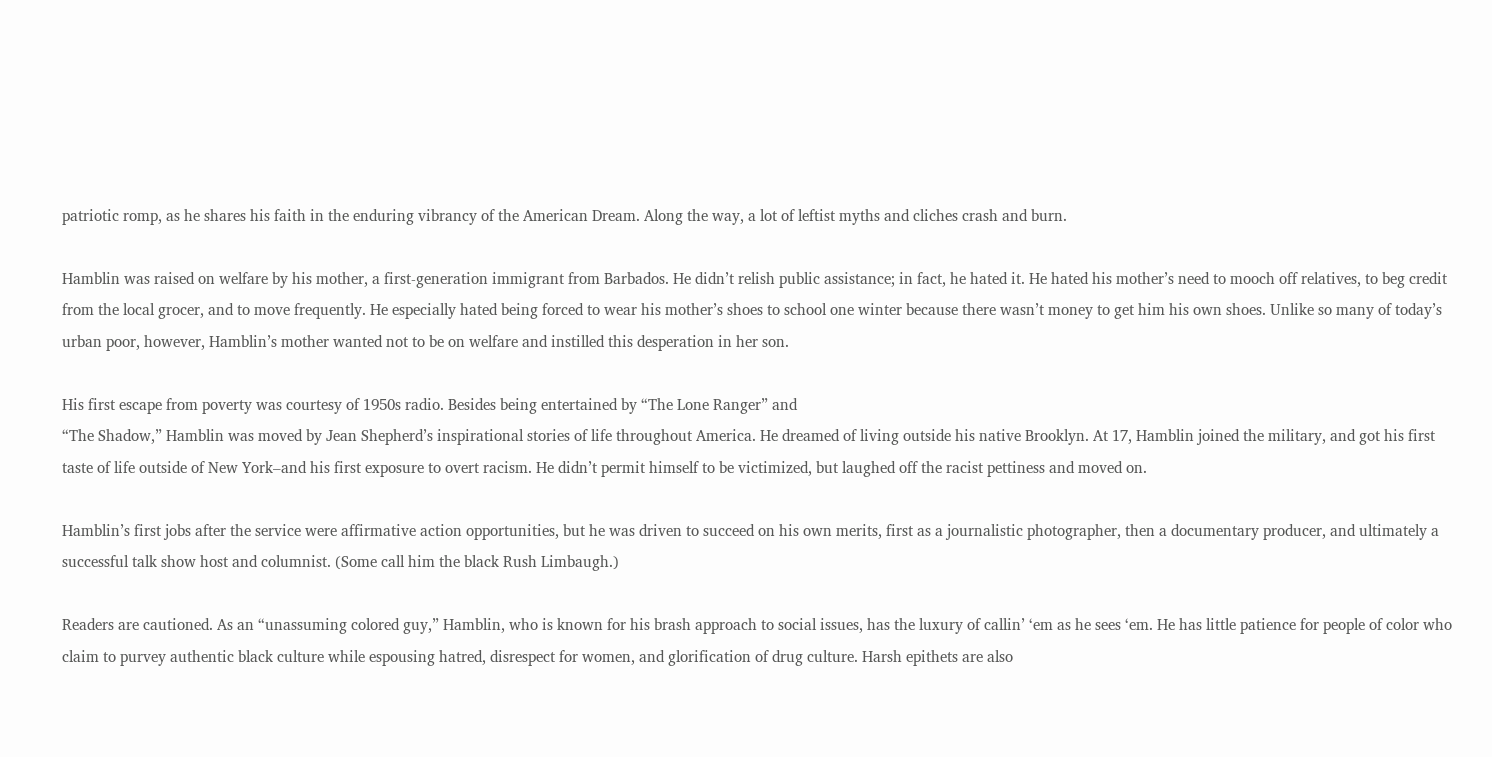patriotic romp, as he shares his faith in the enduring vibrancy of the American Dream. Along the way, a lot of leftist myths and cliches crash and burn.

Hamblin was raised on welfare by his mother, a first-generation immigrant from Barbados. He didn’t relish public assistance; in fact, he hated it. He hated his mother’s need to mooch off relatives, to beg credit from the local grocer, and to move frequently. He especially hated being forced to wear his mother’s shoes to school one winter because there wasn’t money to get him his own shoes. Unlike so many of today’s urban poor, however, Hamblin’s mother wanted not to be on welfare and instilled this desperation in her son.

His first escape from poverty was courtesy of 1950s radio. Besides being entertained by “The Lone Ranger” and
“The Shadow,” Hamblin was moved by Jean Shepherd’s inspirational stories of life throughout America. He dreamed of living outside his native Brooklyn. At 17, Hamblin joined the military, and got his first taste of life outside of New York–and his first exposure to overt racism. He didn’t permit himself to be victimized, but laughed off the racist pettiness and moved on.

Hamblin’s first jobs after the service were affirmative action opportunities, but he was driven to succeed on his own merits, first as a journalistic photographer, then a documentary producer, and ultimately a successful talk show host and columnist. (Some call him the black Rush Limbaugh.)

Readers are cautioned. As an “unassuming colored guy,” Hamblin, who is known for his brash approach to social issues, has the luxury of callin’ ‘em as he sees ‘em. He has little patience for people of color who claim to purvey authentic black culture while espousing hatred, disrespect for women, and glorification of drug culture. Harsh epithets are also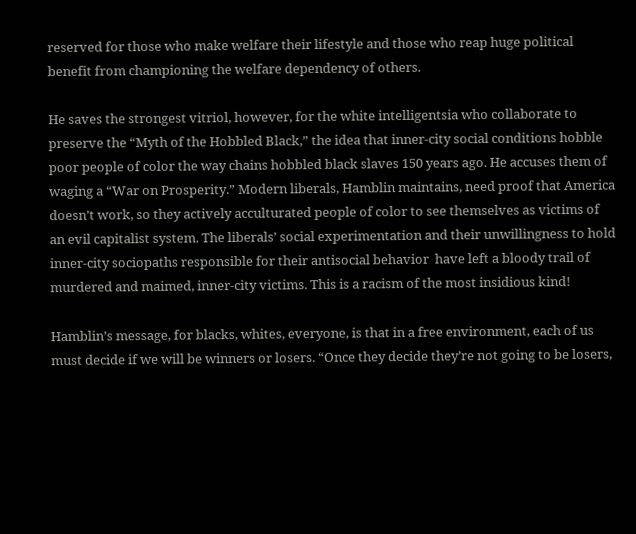reserved for those who make welfare their lifestyle and those who reap huge political benefit from championing the welfare dependency of others.

He saves the strongest vitriol, however, for the white intelligentsia who collaborate to preserve the “Myth of the Hobbled Black,” the idea that inner-city social conditions hobble poor people of color the way chains hobbled black slaves 150 years ago. He accuses them of waging a “War on Prosperity.” Modern liberals, Hamblin maintains, need proof that America doesn’t work, so they actively acculturated people of color to see themselves as victims of an evil capitalist system. The liberals’ social experimentation and their unwillingness to hold inner-city sociopaths responsible for their antisocial behavior  have left a bloody trail of murdered and maimed, inner-city victims. This is a racism of the most insidious kind!

Hamblin’s message, for blacks, whites, everyone, is that in a free environment, each of us must decide if we will be winners or losers. “Once they decide they’re not going to be losers,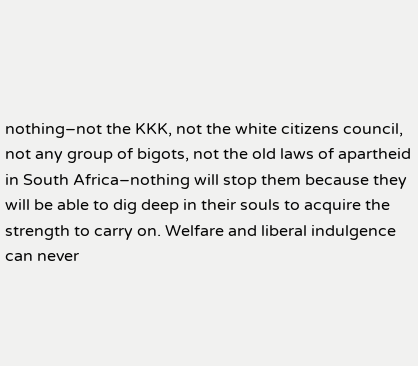nothing–not the KKK, not the white citizens council, not any group of bigots, not the old laws of apartheid in South Africa–nothing will stop them because they will be able to dig deep in their souls to acquire the strength to carry on. Welfare and liberal indulgence can never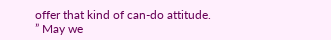offer that kind of can-do attitude. ” May we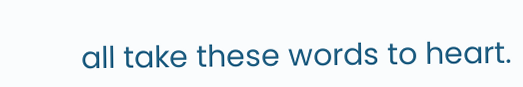all take these words to heart.